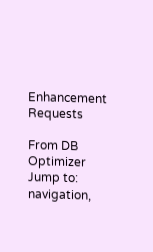Enhancement Requests

From DB Optimizer
Jump to: navigation,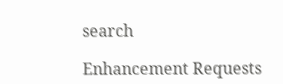search

Enhancement Requests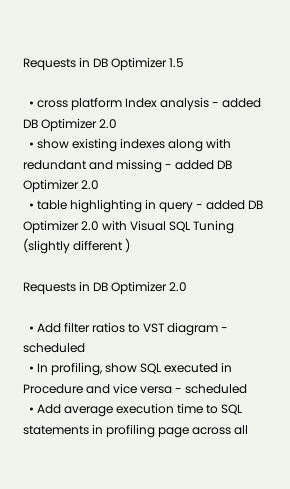Requests in DB Optimizer 1.5

  • cross platform Index analysis - added DB Optimizer 2.0
  • show existing indexes along with redundant and missing - added DB Optimizer 2.0
  • table highlighting in query - added DB Optimizer 2.0 with Visual SQL Tuning (slightly different )

Requests in DB Optimizer 2.0

  • Add filter ratios to VST diagram - scheduled
  • In profiling, show SQL executed in Procedure and vice versa - scheduled
  • Add average execution time to SQL statements in profiling page across all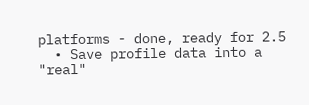platforms - done, ready for 2.5
  • Save profile data into a "real"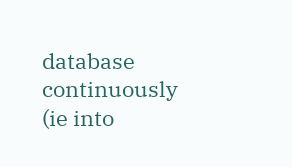database continuously (ie into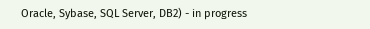Oracle, Sybase, SQL Server, DB2) - in progress